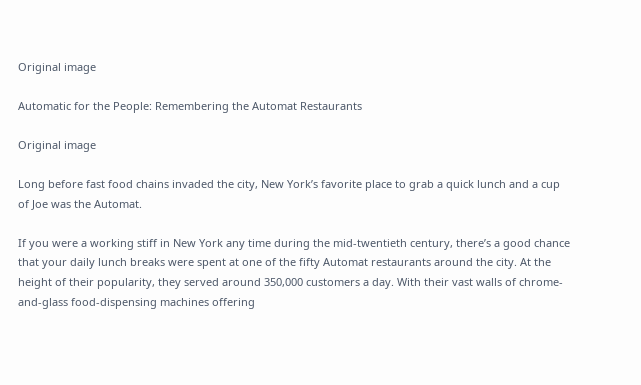Original image

Automatic for the People: Remembering the Automat Restaurants

Original image

Long before fast food chains invaded the city, New York’s favorite place to grab a quick lunch and a cup of Joe was the Automat.

If you were a working stiff in New York any time during the mid-twentieth century, there’s a good chance that your daily lunch breaks were spent at one of the fifty Automat restaurants around the city. At the height of their popularity, they served around 350,000 customers a day. With their vast walls of chrome-and-glass food-dispensing machines offering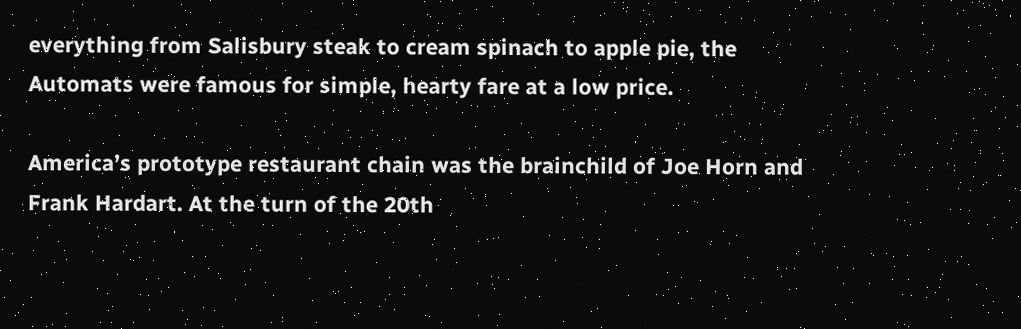everything from Salisbury steak to cream spinach to apple pie, the Automats were famous for simple, hearty fare at a low price.

America’s prototype restaurant chain was the brainchild of Joe Horn and Frank Hardart. At the turn of the 20th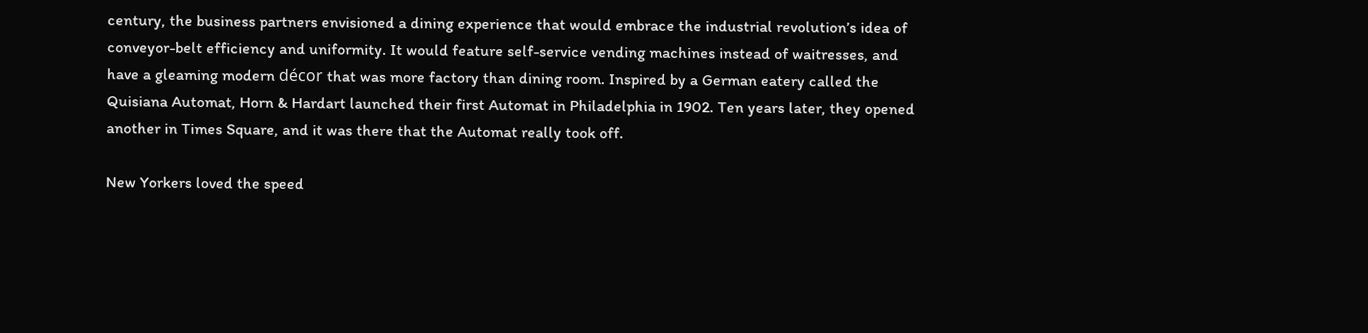century, the business partners envisioned a dining experience that would embrace the industrial revolution’s idea of conveyor-belt efficiency and uniformity. It would feature self-service vending machines instead of waitresses, and have a gleaming modern décor that was more factory than dining room. Inspired by a German eatery called the Quisiana Automat, Horn & Hardart launched their first Automat in Philadelphia in 1902. Ten years later, they opened another in Times Square, and it was there that the Automat really took off.

New Yorkers loved the speed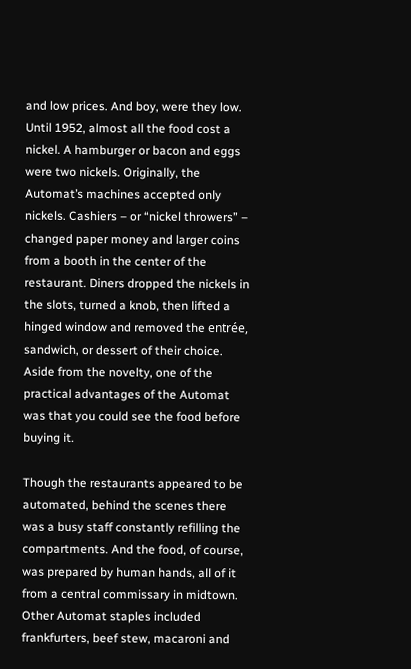and low prices. And boy, were they low. Until 1952, almost all the food cost a nickel. A hamburger or bacon and eggs were two nickels. Originally, the Automat’s machines accepted only nickels. Cashiers – or “nickel throwers” – changed paper money and larger coins from a booth in the center of the restaurant. Diners dropped the nickels in the slots, turned a knob, then lifted a hinged window and removed the entrée, sandwich, or dessert of their choice. Aside from the novelty, one of the practical advantages of the Automat was that you could see the food before buying it.

Though the restaurants appeared to be automated, behind the scenes there was a busy staff constantly refilling the compartments. And the food, of course, was prepared by human hands, all of it from a central commissary in midtown. Other Automat staples included frankfurters, beef stew, macaroni and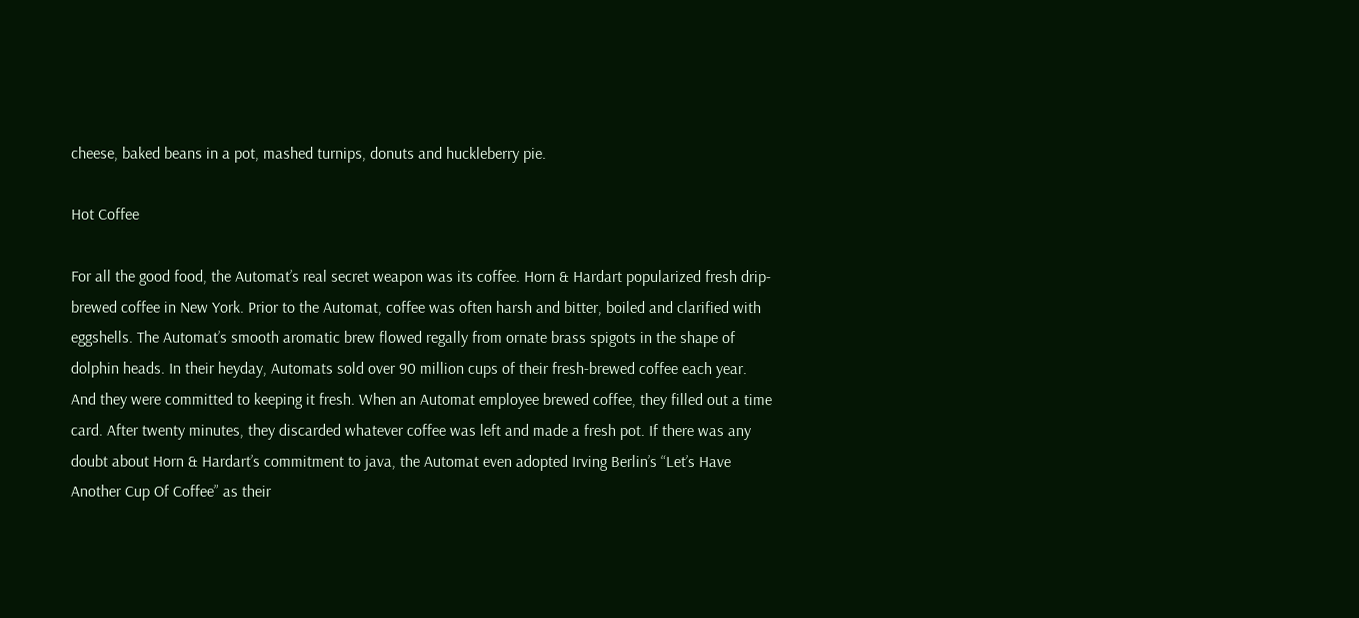cheese, baked beans in a pot, mashed turnips, donuts and huckleberry pie.

Hot Coffee

For all the good food, the Automat’s real secret weapon was its coffee. Horn & Hardart popularized fresh drip-brewed coffee in New York. Prior to the Automat, coffee was often harsh and bitter, boiled and clarified with eggshells. The Automat’s smooth aromatic brew flowed regally from ornate brass spigots in the shape of dolphin heads. In their heyday, Automats sold over 90 million cups of their fresh-brewed coffee each year. And they were committed to keeping it fresh. When an Automat employee brewed coffee, they filled out a time card. After twenty minutes, they discarded whatever coffee was left and made a fresh pot. If there was any doubt about Horn & Hardart’s commitment to java, the Automat even adopted Irving Berlin’s “Let’s Have Another Cup Of Coffee” as their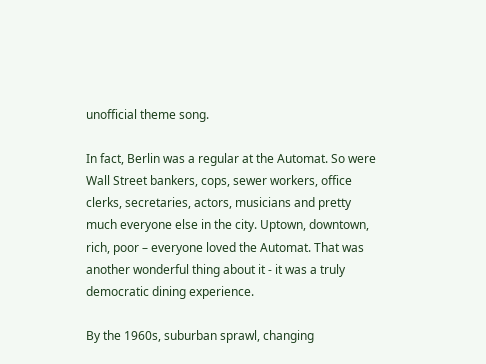unofficial theme song.

In fact, Berlin was a regular at the Automat. So were Wall Street bankers, cops, sewer workers, office clerks, secretaries, actors, musicians and pretty much everyone else in the city. Uptown, downtown, rich, poor – everyone loved the Automat. That was another wonderful thing about it - it was a truly democratic dining experience.

By the 1960s, suburban sprawl, changing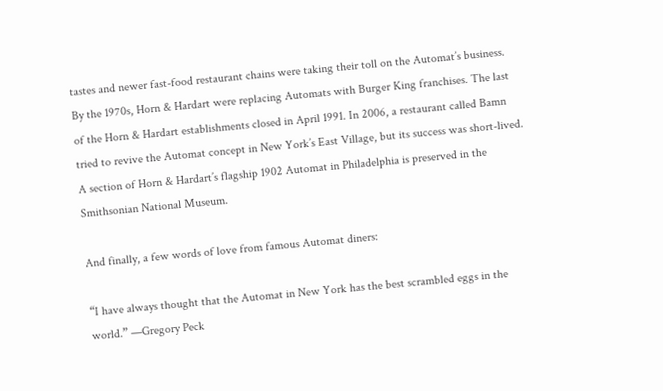tastes and newer fast-food restaurant chains were taking their toll on the Automat’s business. By the 1970s, Horn & Hardart were replacing Automats with Burger King franchises. The last of the Horn & Hardart establishments closed in April 1991. In 2006, a restaurant called Bamn tried to revive the Automat concept in New York’s East Village, but its success was short-lived. A section of Horn & Hardart’s flagship 1902 Automat in Philadelphia is preserved in the Smithsonian National Museum.

And finally, a few words of love from famous Automat diners:

“I have always thought that the Automat in New York has the best scrambled eggs in the world.” —Gregory Peck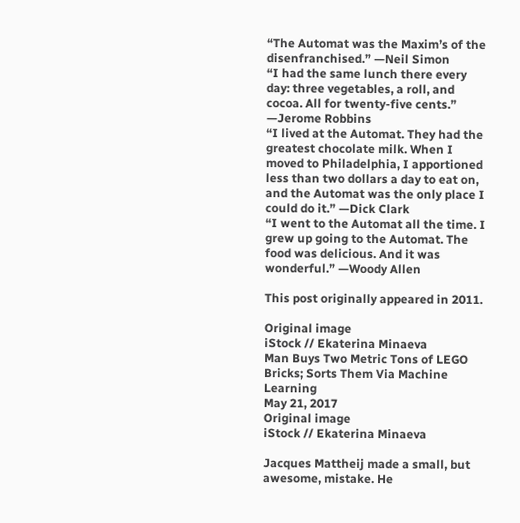“The Automat was the Maxim’s of the disenfranchised.” —Neil Simon
“I had the same lunch there every day: three vegetables, a roll, and cocoa. All for twenty-five cents.” —Jerome Robbins
“I lived at the Automat. They had the greatest chocolate milk. When I moved to Philadelphia, I apportioned less than two dollars a day to eat on, and the Automat was the only place I could do it.” —Dick Clark
“I went to the Automat all the time. I grew up going to the Automat. The food was delicious. And it was wonderful.” —Woody Allen

This post originally appeared in 2011.

Original image
iStock // Ekaterina Minaeva
Man Buys Two Metric Tons of LEGO Bricks; Sorts Them Via Machine Learning
May 21, 2017
Original image
iStock // Ekaterina Minaeva

Jacques Mattheij made a small, but awesome, mistake. He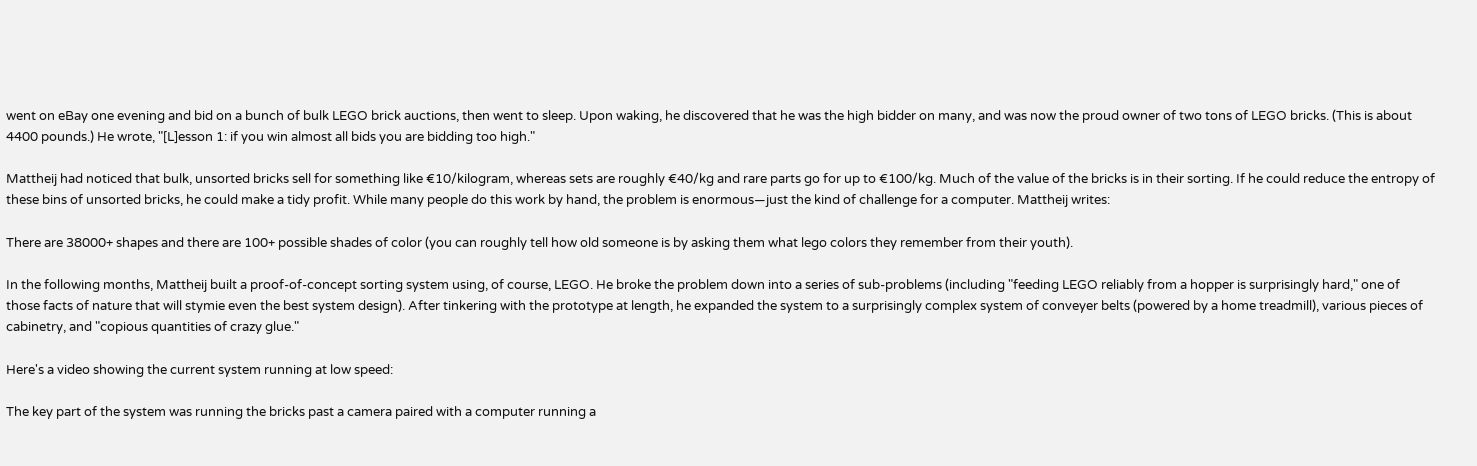went on eBay one evening and bid on a bunch of bulk LEGO brick auctions, then went to sleep. Upon waking, he discovered that he was the high bidder on many, and was now the proud owner of two tons of LEGO bricks. (This is about 4400 pounds.) He wrote, "[L]esson 1: if you win almost all bids you are bidding too high."

Mattheij had noticed that bulk, unsorted bricks sell for something like €10/kilogram, whereas sets are roughly €40/kg and rare parts go for up to €100/kg. Much of the value of the bricks is in their sorting. If he could reduce the entropy of these bins of unsorted bricks, he could make a tidy profit. While many people do this work by hand, the problem is enormous—just the kind of challenge for a computer. Mattheij writes:

There are 38000+ shapes and there are 100+ possible shades of color (you can roughly tell how old someone is by asking them what lego colors they remember from their youth).

In the following months, Mattheij built a proof-of-concept sorting system using, of course, LEGO. He broke the problem down into a series of sub-problems (including "feeding LEGO reliably from a hopper is surprisingly hard," one of those facts of nature that will stymie even the best system design). After tinkering with the prototype at length, he expanded the system to a surprisingly complex system of conveyer belts (powered by a home treadmill), various pieces of cabinetry, and "copious quantities of crazy glue."

Here's a video showing the current system running at low speed:

The key part of the system was running the bricks past a camera paired with a computer running a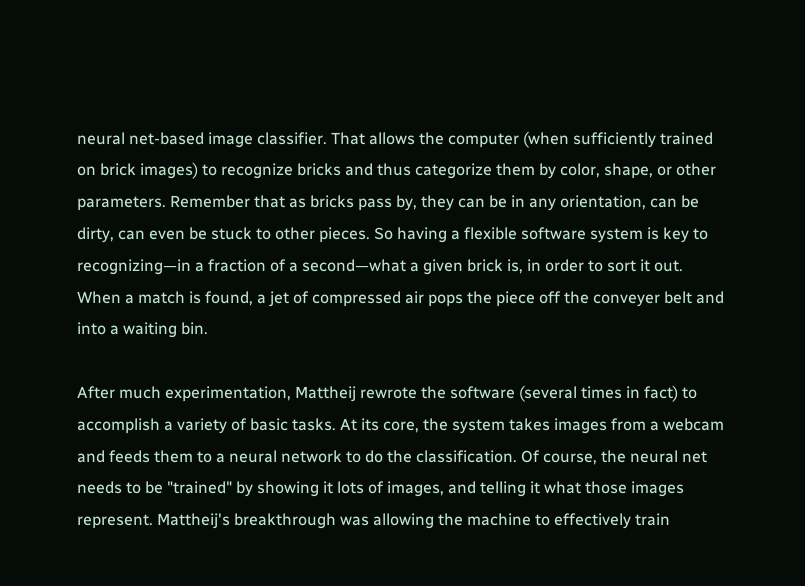neural net-based image classifier. That allows the computer (when sufficiently trained on brick images) to recognize bricks and thus categorize them by color, shape, or other parameters. Remember that as bricks pass by, they can be in any orientation, can be dirty, can even be stuck to other pieces. So having a flexible software system is key to recognizing—in a fraction of a second—what a given brick is, in order to sort it out. When a match is found, a jet of compressed air pops the piece off the conveyer belt and into a waiting bin.

After much experimentation, Mattheij rewrote the software (several times in fact) to accomplish a variety of basic tasks. At its core, the system takes images from a webcam and feeds them to a neural network to do the classification. Of course, the neural net needs to be "trained" by showing it lots of images, and telling it what those images represent. Mattheij's breakthrough was allowing the machine to effectively train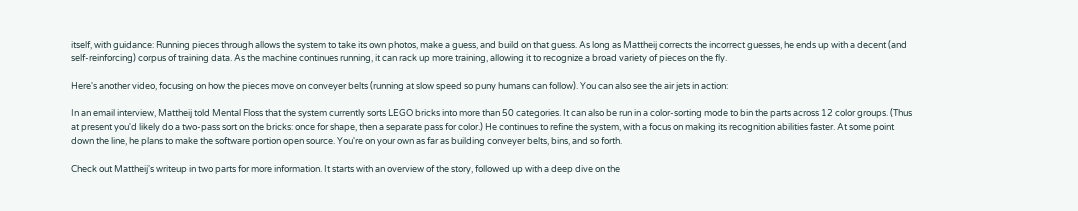itself, with guidance: Running pieces through allows the system to take its own photos, make a guess, and build on that guess. As long as Mattheij corrects the incorrect guesses, he ends up with a decent (and self-reinforcing) corpus of training data. As the machine continues running, it can rack up more training, allowing it to recognize a broad variety of pieces on the fly.

Here's another video, focusing on how the pieces move on conveyer belts (running at slow speed so puny humans can follow). You can also see the air jets in action:

In an email interview, Mattheij told Mental Floss that the system currently sorts LEGO bricks into more than 50 categories. It can also be run in a color-sorting mode to bin the parts across 12 color groups. (Thus at present you'd likely do a two-pass sort on the bricks: once for shape, then a separate pass for color.) He continues to refine the system, with a focus on making its recognition abilities faster. At some point down the line, he plans to make the software portion open source. You're on your own as far as building conveyer belts, bins, and so forth.

Check out Mattheij's writeup in two parts for more information. It starts with an overview of the story, followed up with a deep dive on the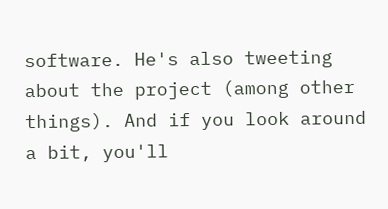software. He's also tweeting about the project (among other things). And if you look around a bit, you'll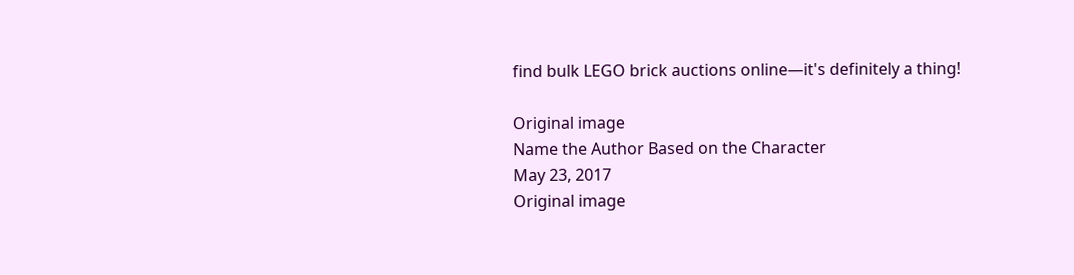find bulk LEGO brick auctions online—it's definitely a thing!

Original image
Name the Author Based on the Character
May 23, 2017
Original image